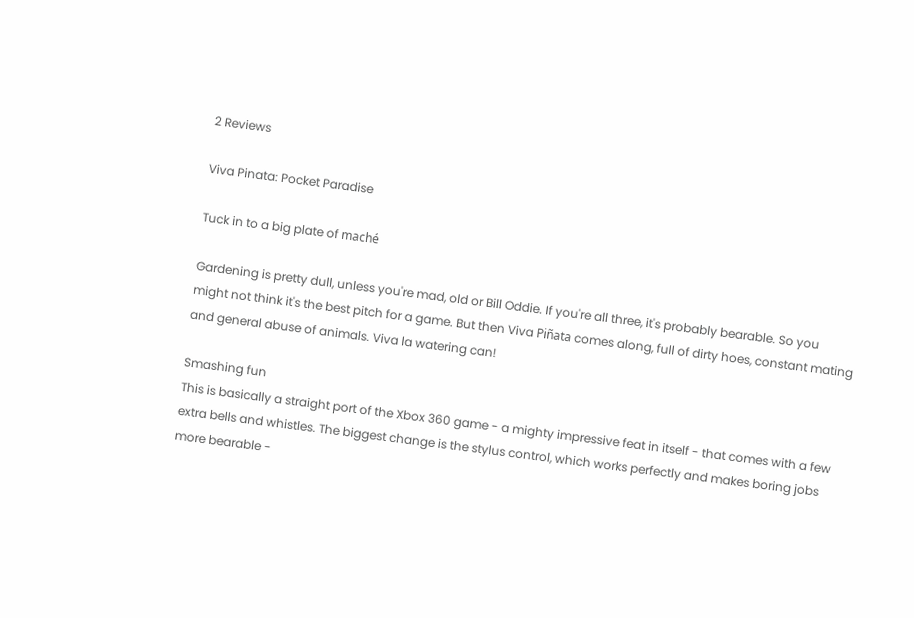2 Reviews

Viva Pinata: Pocket Paradise

Tuck in to a big plate of maché

Gardening is pretty dull, unless you're mad, old or Bill Oddie. If you're all three, it's probably bearable. So you might not think it's the best pitch for a game. But then Viva Piñata comes along, full of dirty hoes, constant mating and general abuse of animals. Viva la watering can!

Smashing fun
This is basically a straight port of the Xbox 360 game - a mighty impressive feat in itself - that comes with a few extra bells and whistles. The biggest change is the stylus control, which works perfectly and makes boring jobs more bearable -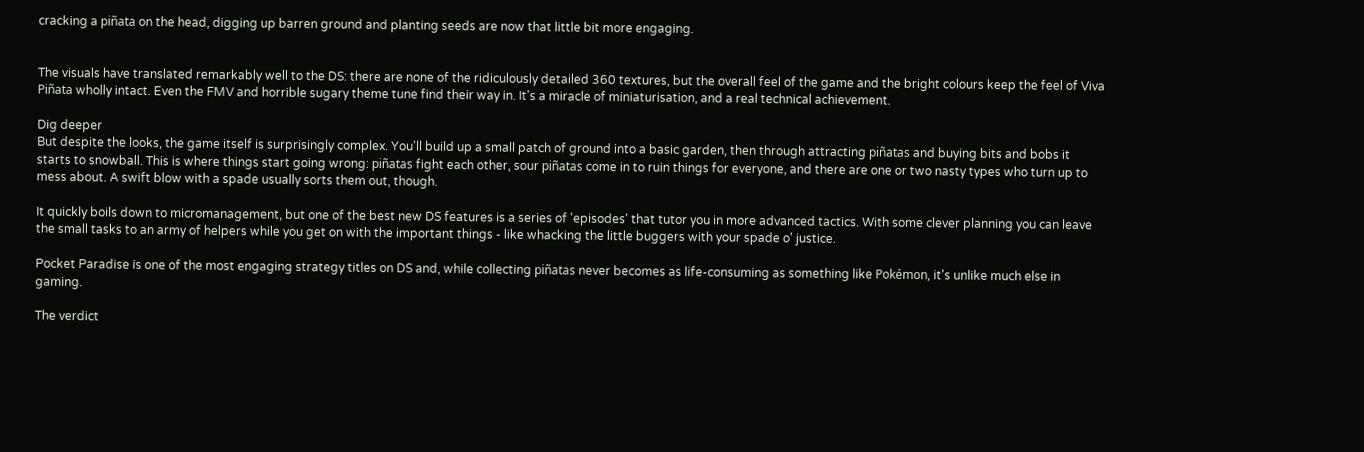cracking a piñata on the head, digging up barren ground and planting seeds are now that little bit more engaging.


The visuals have translated remarkably well to the DS: there are none of the ridiculously detailed 360 textures, but the overall feel of the game and the bright colours keep the feel of Viva Piñata wholly intact. Even the FMV and horrible sugary theme tune find their way in. It's a miracle of miniaturisation, and a real technical achievement.

Dig deeper
But despite the looks, the game itself is surprisingly complex. You'll build up a small patch of ground into a basic garden, then through attracting piñatas and buying bits and bobs it starts to snowball. This is where things start going wrong: piñatas fight each other, sour piñatas come in to ruin things for everyone, and there are one or two nasty types who turn up to mess about. A swift blow with a spade usually sorts them out, though.

It quickly boils down to micromanagement, but one of the best new DS features is a series of 'episodes' that tutor you in more advanced tactics. With some clever planning you can leave the small tasks to an army of helpers while you get on with the important things - like whacking the little buggers with your spade o' justice.

Pocket Paradise is one of the most engaging strategy titles on DS and, while collecting piñatas never becomes as life-consuming as something like Pokémon, it's unlike much else in gaming.

The verdict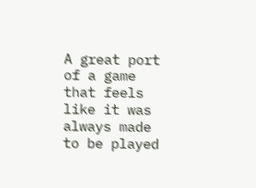A great port of a game that feels like it was always made to be played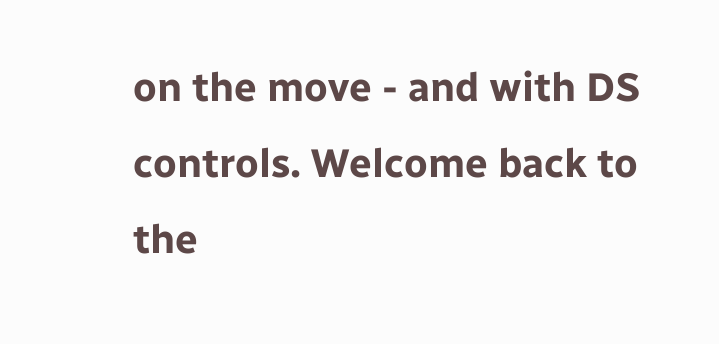on the move - and with DS controls. Welcome back to the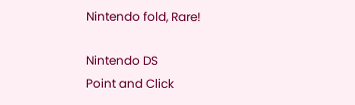Nintendo fold, Rare!

Nintendo DS
Point and Click